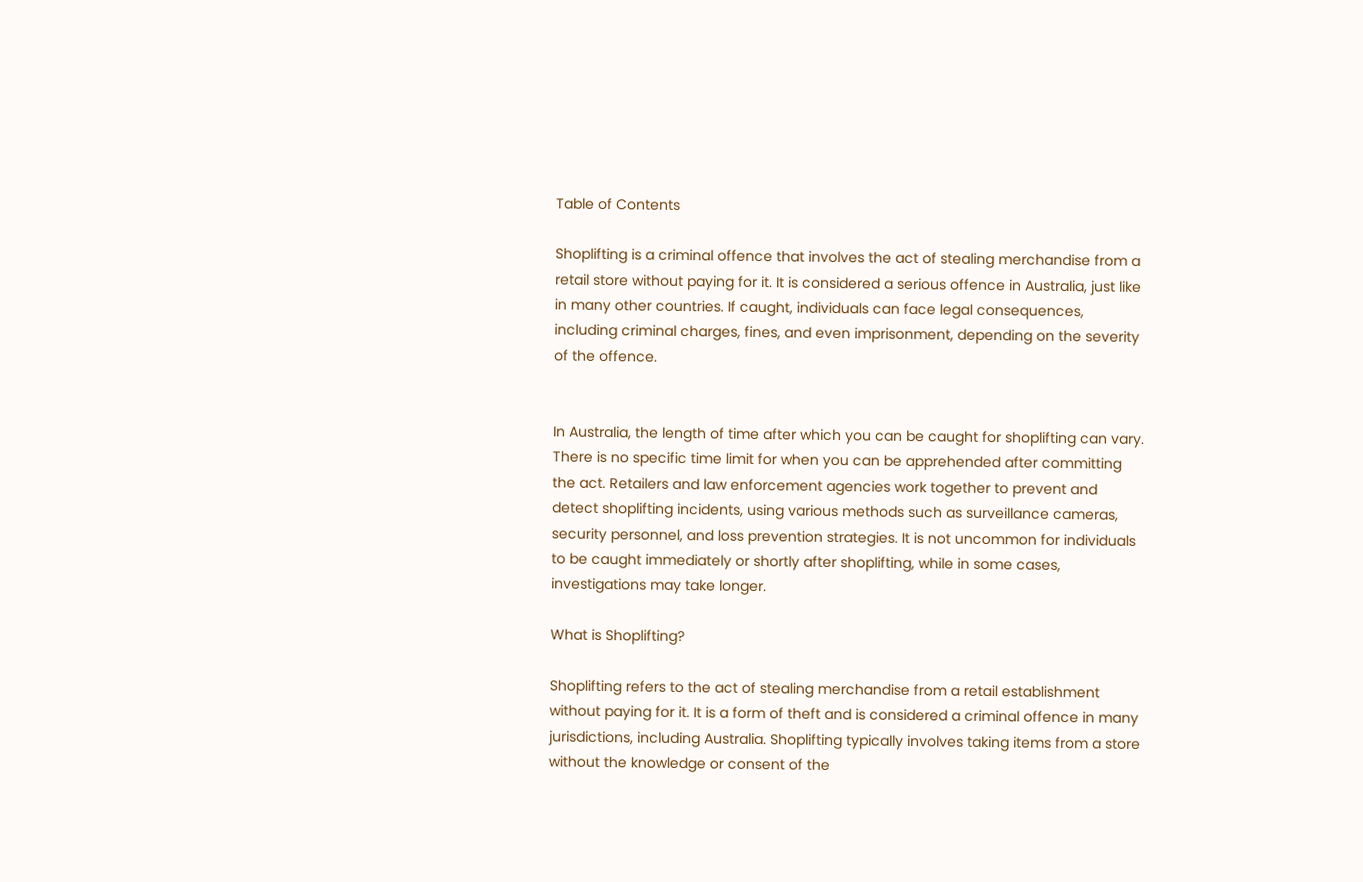Table of Contents

Shoplifting is a criminal offence that involves the act of stealing merchandise from a retail store without paying for it. It is considered a serious offence in Australia, just like in many other countries. If caught, individuals can face legal consequences, including criminal charges, fines, and even imprisonment, depending on the severity of the offence.


In Australia, the length of time after which you can be caught for shoplifting can vary. There is no specific time limit for when you can be apprehended after committing the act. Retailers and law enforcement agencies work together to prevent and detect shoplifting incidents, using various methods such as surveillance cameras, security personnel, and loss prevention strategies. It is not uncommon for individuals to be caught immediately or shortly after shoplifting, while in some cases, investigations may take longer.

What is Shoplifting?

Shoplifting refers to the act of stealing merchandise from a retail establishment without paying for it. It is a form of theft and is considered a criminal offence in many jurisdictions, including Australia. Shoplifting typically involves taking items from a store without the knowledge or consent of the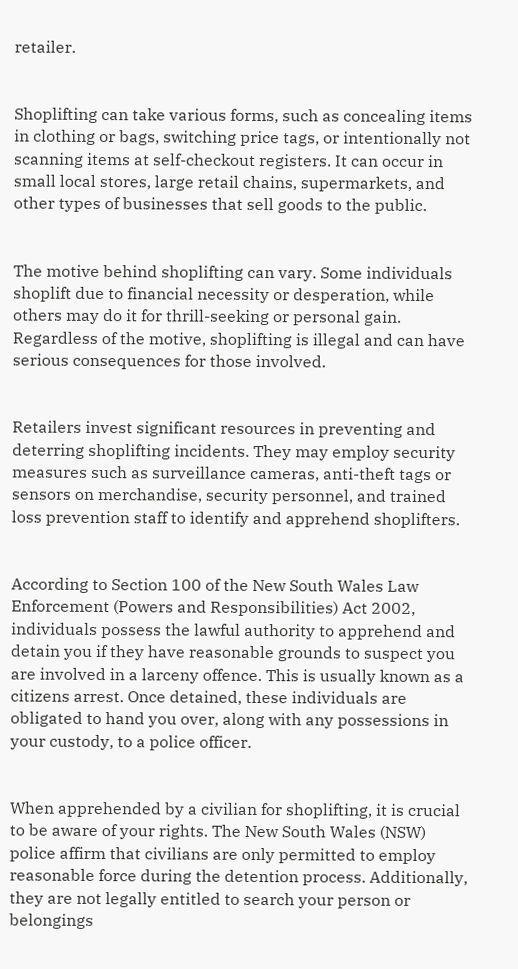retailer.


Shoplifting can take various forms, such as concealing items in clothing or bags, switching price tags, or intentionally not scanning items at self-checkout registers. It can occur in small local stores, large retail chains, supermarkets, and other types of businesses that sell goods to the public.


The motive behind shoplifting can vary. Some individuals shoplift due to financial necessity or desperation, while others may do it for thrill-seeking or personal gain. Regardless of the motive, shoplifting is illegal and can have serious consequences for those involved.


Retailers invest significant resources in preventing and deterring shoplifting incidents. They may employ security measures such as surveillance cameras, anti-theft tags or sensors on merchandise, security personnel, and trained loss prevention staff to identify and apprehend shoplifters.


According to Section 100 of the New South Wales Law Enforcement (Powers and Responsibilities) Act 2002, individuals possess the lawful authority to apprehend and detain you if they have reasonable grounds to suspect you are involved in a larceny offence. This is usually known as a citizens arrest. Once detained, these individuals are obligated to hand you over, along with any possessions in your custody, to a police officer.


When apprehended by a civilian for shoplifting, it is crucial to be aware of your rights. The New South Wales (NSW) police affirm that civilians are only permitted to employ reasonable force during the detention process. Additionally, they are not legally entitled to search your person or belongings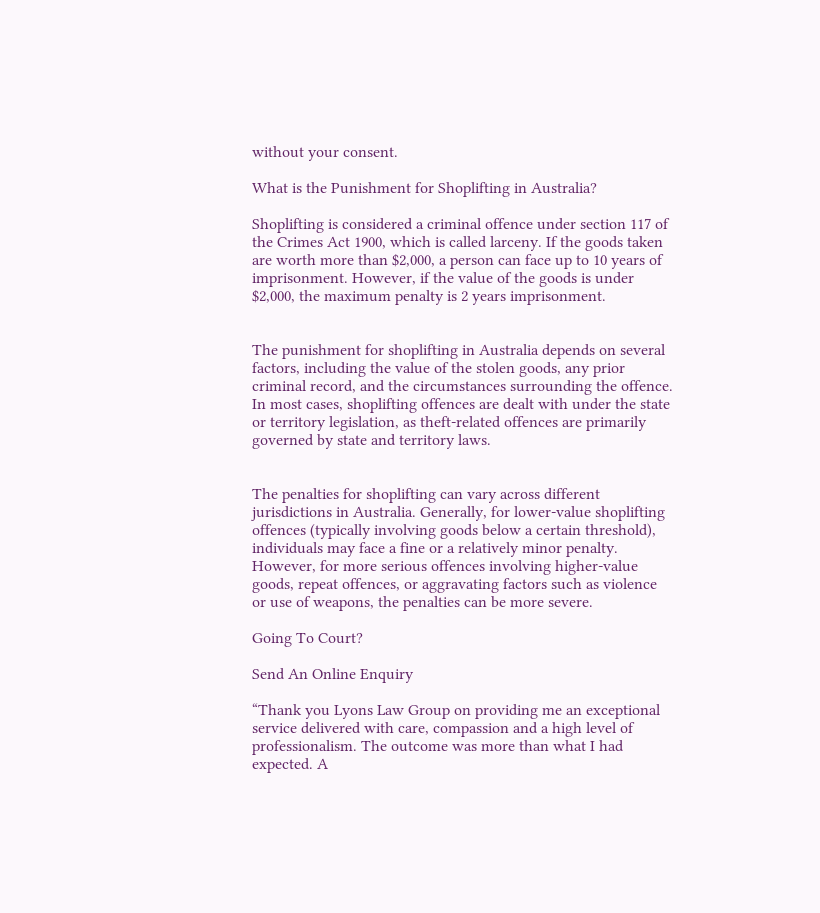without your consent.

What is the Punishment for Shoplifting in Australia?

Shoplifting is considered a criminal offence under section 117 of the Crimes Act 1900, which is called larceny. If the goods taken are worth more than $2,000, a person can face up to 10 years of imprisonment. However, if the value of the goods is under $2,000, the maximum penalty is 2 years imprisonment.


The punishment for shoplifting in Australia depends on several factors, including the value of the stolen goods, any prior criminal record, and the circumstances surrounding the offence. In most cases, shoplifting offences are dealt with under the state or territory legislation, as theft-related offences are primarily governed by state and territory laws.


The penalties for shoplifting can vary across different jurisdictions in Australia. Generally, for lower-value shoplifting offences (typically involving goods below a certain threshold), individuals may face a fine or a relatively minor penalty. However, for more serious offences involving higher-value goods, repeat offences, or aggravating factors such as violence or use of weapons, the penalties can be more severe.

Going To Court?

Send An Online Enquiry

“Thank you Lyons Law Group on providing me an exceptional service delivered with care, compassion and a high level of professionalism. The outcome was more than what I had expected. A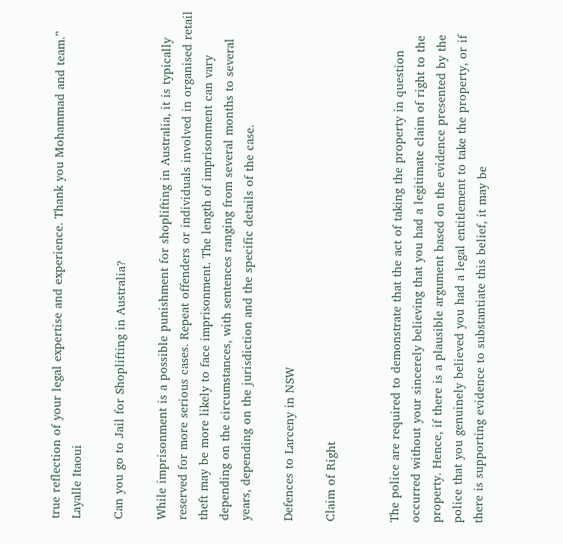true reflection of your legal expertise and experience. Thank you Mohammad and team.”
Layalle Itaoui

Can you go to Jail for Shoplifting in Australia?

While imprisonment is a possible punishment for shoplifting in Australia, it is typically reserved for more serious cases. Repeat offenders or individuals involved in organised retail theft may be more likely to face imprisonment. The length of imprisonment can vary depending on the circumstances, with sentences ranging from several months to several years, depending on the jurisdiction and the specific details of the case.

Defences to Larceny in NSW

Claim of Right


The police are required to demonstrate that the act of taking the property in question occurred without your sincerely believing that you had a legitimate claim of right to the property. Hence, if there is a plausible argument based on the evidence presented by the police that you genuinely believed you had a legal entitlement to take the property, or if there is supporting evidence to substantiate this belief, it may be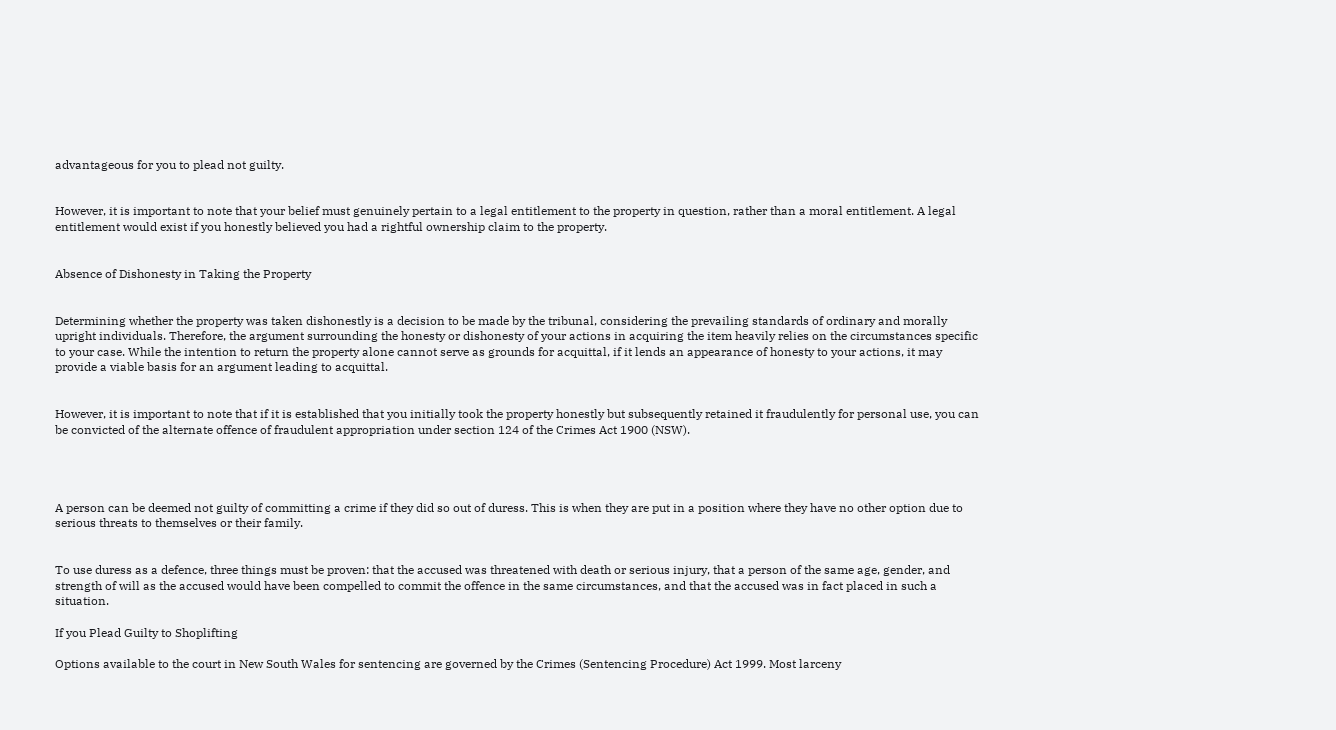advantageous for you to plead not guilty.


However, it is important to note that your belief must genuinely pertain to a legal entitlement to the property in question, rather than a moral entitlement. A legal entitlement would exist if you honestly believed you had a rightful ownership claim to the property.


Absence of Dishonesty in Taking the Property


Determining whether the property was taken dishonestly is a decision to be made by the tribunal, considering the prevailing standards of ordinary and morally upright individuals. Therefore, the argument surrounding the honesty or dishonesty of your actions in acquiring the item heavily relies on the circumstances specific to your case. While the intention to return the property alone cannot serve as grounds for acquittal, if it lends an appearance of honesty to your actions, it may provide a viable basis for an argument leading to acquittal.


However, it is important to note that if it is established that you initially took the property honestly but subsequently retained it fraudulently for personal use, you can be convicted of the alternate offence of fraudulent appropriation under section 124 of the Crimes Act 1900 (NSW).




A person can be deemed not guilty of committing a crime if they did so out of duress. This is when they are put in a position where they have no other option due to serious threats to themselves or their family.


To use duress as a defence, three things must be proven: that the accused was threatened with death or serious injury, that a person of the same age, gender, and strength of will as the accused would have been compelled to commit the offence in the same circumstances, and that the accused was in fact placed in such a situation.

If you Plead Guilty to Shoplifting

Options available to the court in New South Wales for sentencing are governed by the Crimes (Sentencing Procedure) Act 1999. Most larceny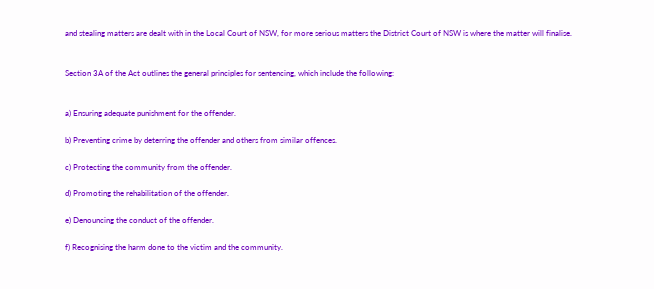and stealing matters are dealt with in the Local Court of NSW, for more serious matters the District Court of NSW is where the matter will finalise.


Section 3A of the Act outlines the general principles for sentencing, which include the following:


a) Ensuring adequate punishment for the offender.

b) Preventing crime by deterring the offender and others from similar offences.

c) Protecting the community from the offender.

d) Promoting the rehabilitation of the offender.

e) Denouncing the conduct of the offender.

f) Recognising the harm done to the victim and the community.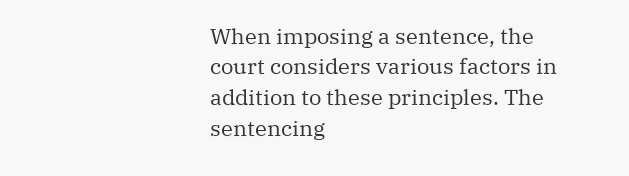When imposing a sentence, the court considers various factors in addition to these principles. The sentencing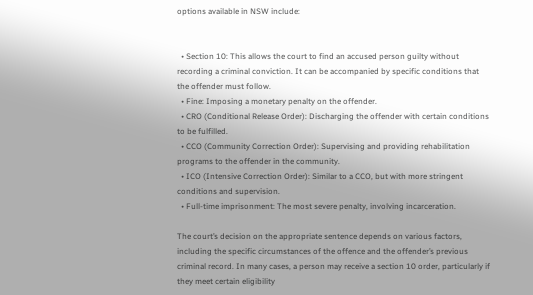options available in NSW include:


  • Section 10: This allows the court to find an accused person guilty without recording a criminal conviction. It can be accompanied by specific conditions that the offender must follow.
  • Fine: Imposing a monetary penalty on the offender.
  • CRO (Conditional Release Order): Discharging the offender with certain conditions to be fulfilled.
  • CCO (Community Correction Order): Supervising and providing rehabilitation programs to the offender in the community.
  • ICO (Intensive Correction Order): Similar to a CCO, but with more stringent conditions and supervision.
  • Full-time imprisonment: The most severe penalty, involving incarceration.

The court’s decision on the appropriate sentence depends on various factors, including the specific circumstances of the offence and the offender’s previous criminal record. In many cases, a person may receive a section 10 order, particularly if they meet certain eligibility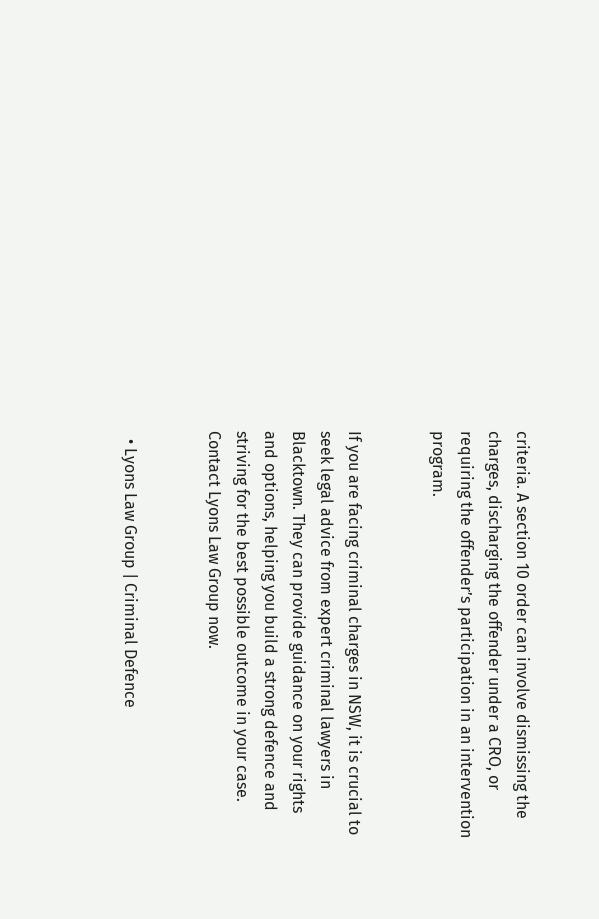criteria. A section 10 order can involve dismissing the charges, discharging the offender under a CRO, or requiring the offender’s participation in an intervention program.


If you are facing criminal charges in NSW, it is crucial to seek legal advice from expert criminal lawyers in Blacktown. They can provide guidance on your rights and options, helping you build a strong defence and striving for the best possible outcome in your case. Contact Lyons Law Group now.


  • Lyons Law Group | Criminal Defence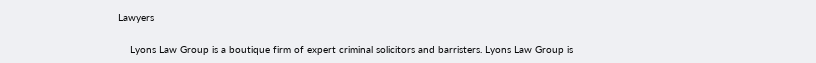Lawyers

    Lyons Law Group is a boutique firm of expert criminal solicitors and barristers. Lyons Law Group is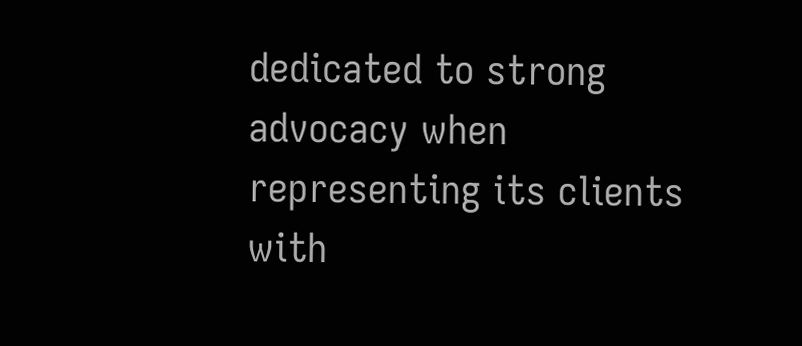dedicated to strong advocacy when representing its clients with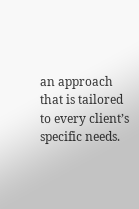an approach that is tailored to every client’s specific needs.